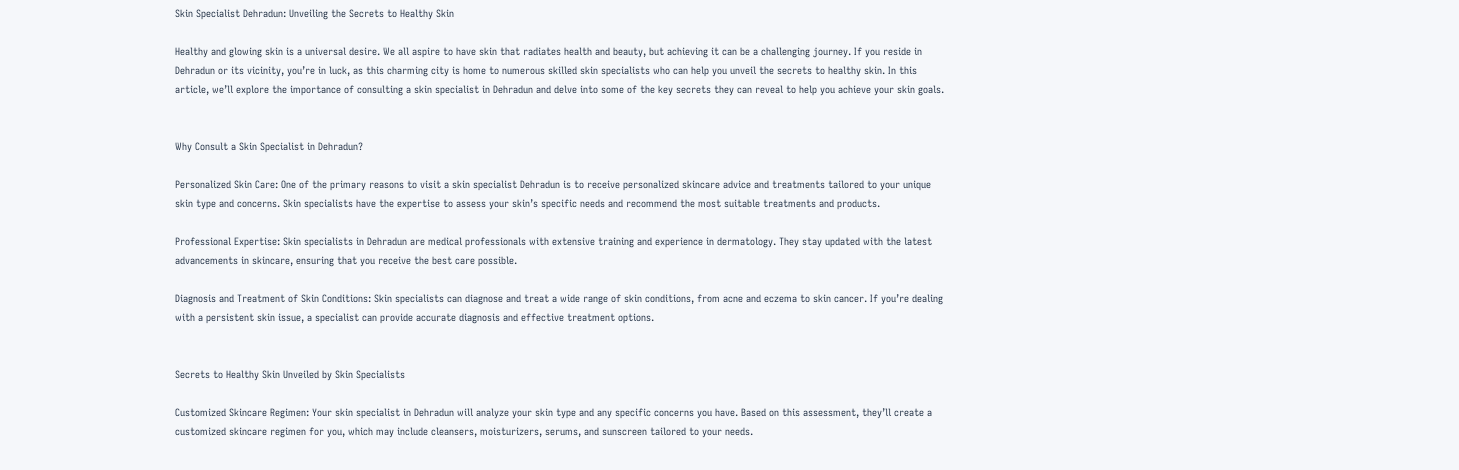Skin Specialist Dehradun: Unveiling the Secrets to Healthy Skin

Healthy and glowing skin is a universal desire. We all aspire to have skin that radiates health and beauty, but achieving it can be a challenging journey. If you reside in Dehradun or its vicinity, you’re in luck, as this charming city is home to numerous skilled skin specialists who can help you unveil the secrets to healthy skin. In this article, we’ll explore the importance of consulting a skin specialist in Dehradun and delve into some of the key secrets they can reveal to help you achieve your skin goals.


Why Consult a Skin Specialist in Dehradun?

Personalized Skin Care: One of the primary reasons to visit a skin specialist Dehradun is to receive personalized skincare advice and treatments tailored to your unique skin type and concerns. Skin specialists have the expertise to assess your skin’s specific needs and recommend the most suitable treatments and products.

Professional Expertise: Skin specialists in Dehradun are medical professionals with extensive training and experience in dermatology. They stay updated with the latest advancements in skincare, ensuring that you receive the best care possible.

Diagnosis and Treatment of Skin Conditions: Skin specialists can diagnose and treat a wide range of skin conditions, from acne and eczema to skin cancer. If you’re dealing with a persistent skin issue, a specialist can provide accurate diagnosis and effective treatment options.


Secrets to Healthy Skin Unveiled by Skin Specialists

Customized Skincare Regimen: Your skin specialist in Dehradun will analyze your skin type and any specific concerns you have. Based on this assessment, they’ll create a customized skincare regimen for you, which may include cleansers, moisturizers, serums, and sunscreen tailored to your needs.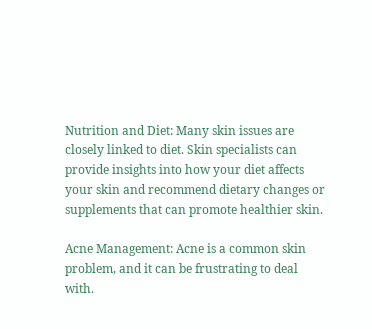Nutrition and Diet: Many skin issues are closely linked to diet. Skin specialists can provide insights into how your diet affects your skin and recommend dietary changes or supplements that can promote healthier skin.

Acne Management: Acne is a common skin problem, and it can be frustrating to deal with.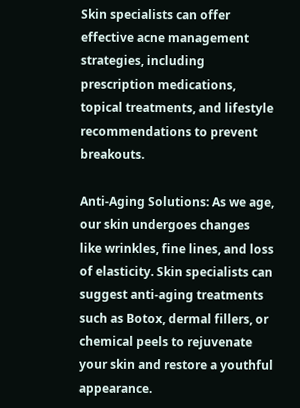Skin specialists can offer effective acne management strategies, including prescription medications, topical treatments, and lifestyle recommendations to prevent breakouts.

Anti-Aging Solutions: As we age, our skin undergoes changes like wrinkles, fine lines, and loss of elasticity. Skin specialists can suggest anti-aging treatments such as Botox, dermal fillers, or chemical peels to rejuvenate your skin and restore a youthful appearance.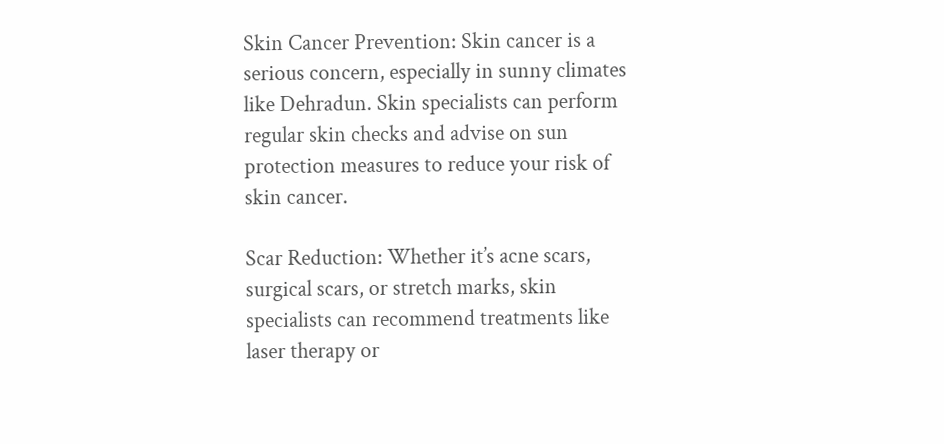Skin Cancer Prevention: Skin cancer is a serious concern, especially in sunny climates like Dehradun. Skin specialists can perform regular skin checks and advise on sun protection measures to reduce your risk of skin cancer.

Scar Reduction: Whether it’s acne scars, surgical scars, or stretch marks, skin specialists can recommend treatments like laser therapy or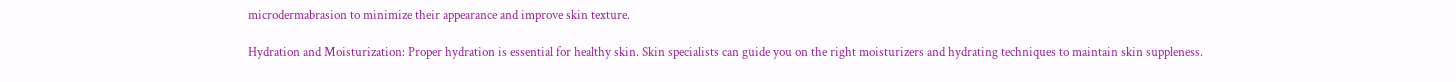microdermabrasion to minimize their appearance and improve skin texture.

Hydration and Moisturization: Proper hydration is essential for healthy skin. Skin specialists can guide you on the right moisturizers and hydrating techniques to maintain skin suppleness.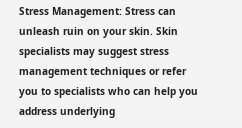Stress Management: Stress can unleash ruin on your skin. Skin specialists may suggest stress management techniques or refer you to specialists who can help you address underlying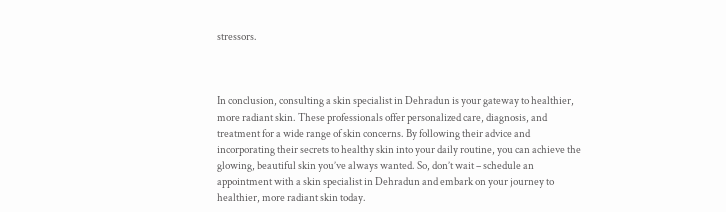stressors.



In conclusion, consulting a skin specialist in Dehradun is your gateway to healthier, more radiant skin. These professionals offer personalized care, diagnosis, and treatment for a wide range of skin concerns. By following their advice and incorporating their secrets to healthy skin into your daily routine, you can achieve the glowing, beautiful skin you’ve always wanted. So, don’t wait – schedule an appointment with a skin specialist in Dehradun and embark on your journey to healthier, more radiant skin today.